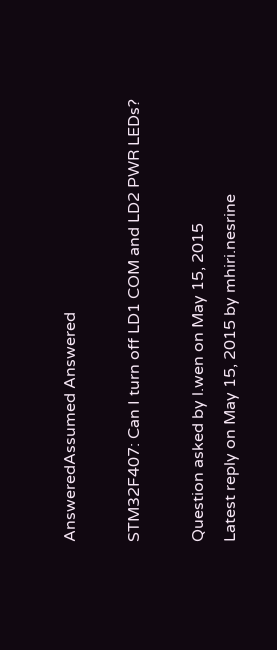AnsweredAssumed Answered

STM32F407: Can I turn off LD1 COM and LD2 PWR LEDs?

Question asked by l.wen on May 15, 2015
Latest reply on May 15, 2015 by mhiri.nesrine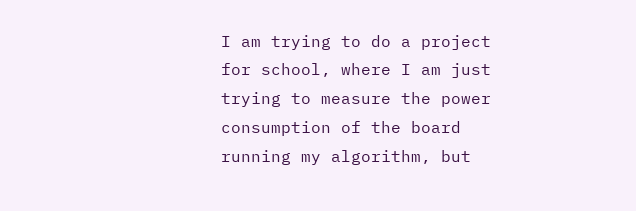I am trying to do a project for school, where I am just trying to measure the power consumption of the board running my algorithm, but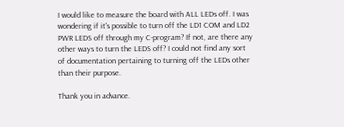I would like to measure the board with ALL LEDs off. I was wondering if it's possible to turn off the LD1 COM and LD2 PWR LEDS off through my C-program? If not, are there any other ways to turn the LEDS off? I could not find any sort of documentation pertaining to turning off the LEDs other than their purpose.

Thank you in advance.